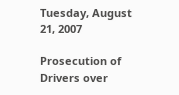Tuesday, August 21, 2007

Prosecution of Drivers over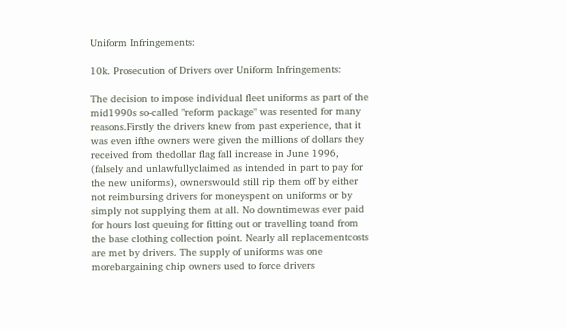Uniform Infringements:

10k. Prosecution of Drivers over Uniform Infringements:

The decision to impose individual fleet uniforms as part of the mid1990s so-called "reform package" was resented for many reasons.Firstly the drivers knew from past experience, that it was even ifthe owners were given the millions of dollars they received from thedollar flag fall increase in June 1996, (falsely and unlawfullyclaimed as intended in part to pay for the new uniforms), ownerswould still rip them off by either not reimbursing drivers for moneyspent on uniforms or by simply not supplying them at all. No downtimewas ever paid for hours lost queuing for fitting out or travelling toand from the base clothing collection point. Nearly all replacementcosts are met by drivers. The supply of uniforms was one morebargaining chip owners used to force drivers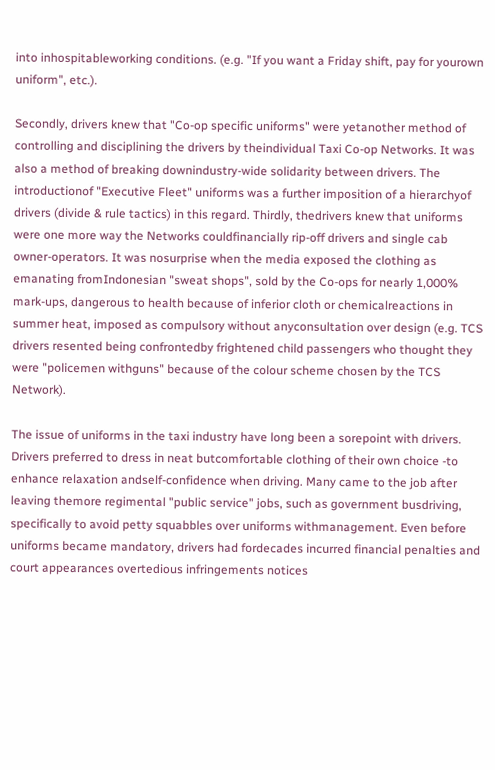into inhospitableworking conditions. (e.g. "If you want a Friday shift, pay for yourown uniform", etc.).

Secondly, drivers knew that "Co-op specific uniforms" were yetanother method of controlling and disciplining the drivers by theindividual Taxi Co-op Networks. It was also a method of breaking downindustry-wide solidarity between drivers. The introductionof "Executive Fleet" uniforms was a further imposition of a hierarchyof drivers (divide & rule tactics) in this regard. Thirdly, thedrivers knew that uniforms were one more way the Networks couldfinancially rip-off drivers and single cab owner-operators. It was nosurprise when the media exposed the clothing as emanating fromIndonesian "sweat shops", sold by the Co-ops for nearly 1,000% mark-ups, dangerous to health because of inferior cloth or chemicalreactions in summer heat, imposed as compulsory without anyconsultation over design (e.g. TCS drivers resented being confrontedby frightened child passengers who thought they were "policemen withguns" because of the colour scheme chosen by the TCS Network).

The issue of uniforms in the taxi industry have long been a sorepoint with drivers. Drivers preferred to dress in neat butcomfortable clothing of their own choice -to enhance relaxation andself-confidence when driving. Many came to the job after leaving themore regimental "public service" jobs, such as government busdriving, specifically to avoid petty squabbles over uniforms withmanagement. Even before uniforms became mandatory, drivers had fordecades incurred financial penalties and court appearances overtedious infringements notices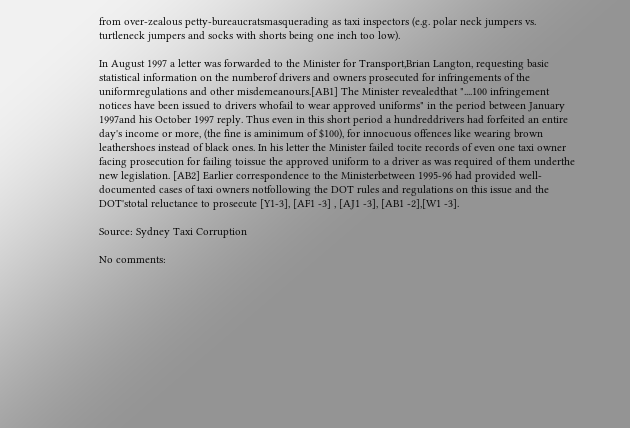from over-zealous petty-bureaucratsmasquerading as taxi inspectors (e.g. polar neck jumpers vs. turtleneck jumpers and socks with shorts being one inch too low).

In August 1997 a letter was forwarded to the Minister for Transport,Brian Langton, requesting basic statistical information on the numberof drivers and owners prosecuted for infringements of the uniformregulations and other misdemeanours.[AB1] The Minister revealedthat "....100 infringement notices have been issued to drivers whofail to wear approved uniforms" in the period between January 1997and his October 1997 reply. Thus even in this short period a hundreddrivers had forfeited an entire day's income or more, (the fine is aminimum of $100), for innocuous offences like wearing brown leathershoes instead of black ones. In his letter the Minister failed tocite records of even one taxi owner facing prosecution for failing toissue the approved uniform to a driver as was required of them underthe new legislation. [AB2] Earlier correspondence to the Ministerbetween 1995-96 had provided well-documented cases of taxi owners notfollowing the DOT rules and regulations on this issue and the DOT'stotal reluctance to prosecute [Y1-3], [AF1 -3] , [AJ1 -3], [AB1 -2],[W1 -3].

Source: Sydney Taxi Corruption

No comments: